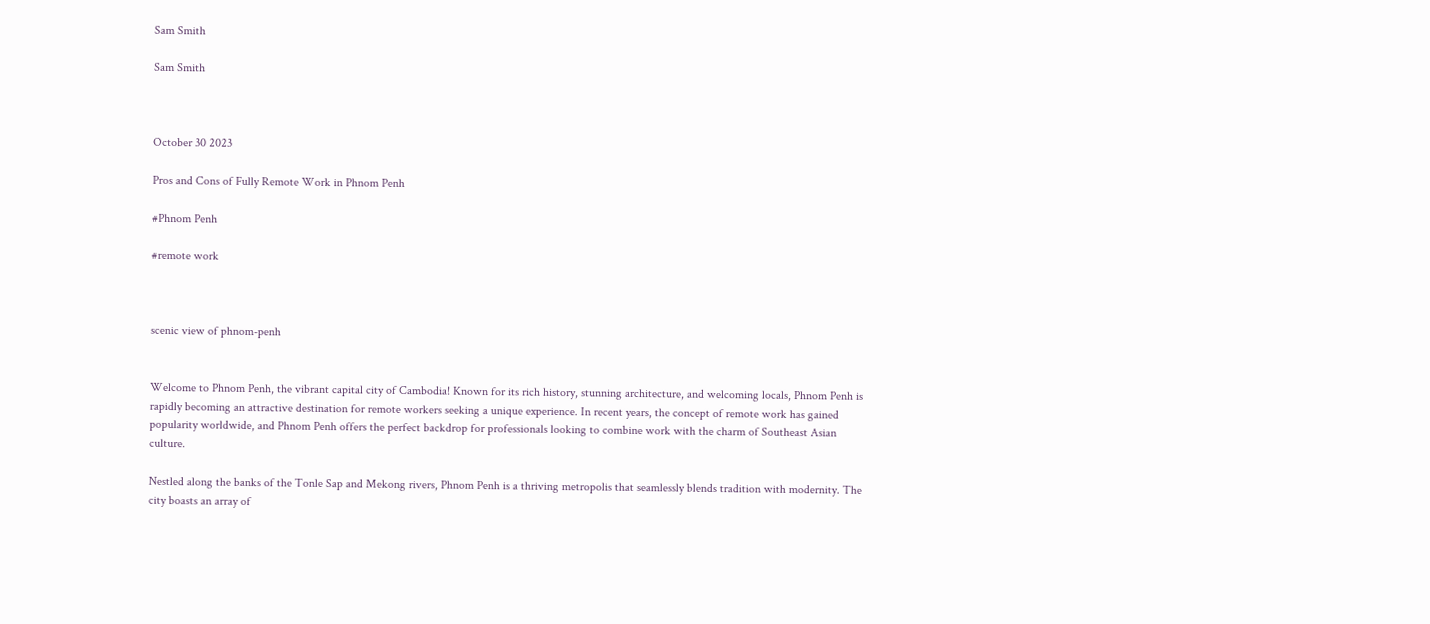Sam Smith

Sam Smith



October 30 2023

Pros and Cons of Fully Remote Work in Phnom Penh

#Phnom Penh

#remote work



scenic view of phnom-penh


Welcome to Phnom Penh, the vibrant capital city of Cambodia! Known for its rich history, stunning architecture, and welcoming locals, Phnom Penh is rapidly becoming an attractive destination for remote workers seeking a unique experience. In recent years, the concept of remote work has gained popularity worldwide, and Phnom Penh offers the perfect backdrop for professionals looking to combine work with the charm of Southeast Asian culture.

Nestled along the banks of the Tonle Sap and Mekong rivers, Phnom Penh is a thriving metropolis that seamlessly blends tradition with modernity. The city boasts an array of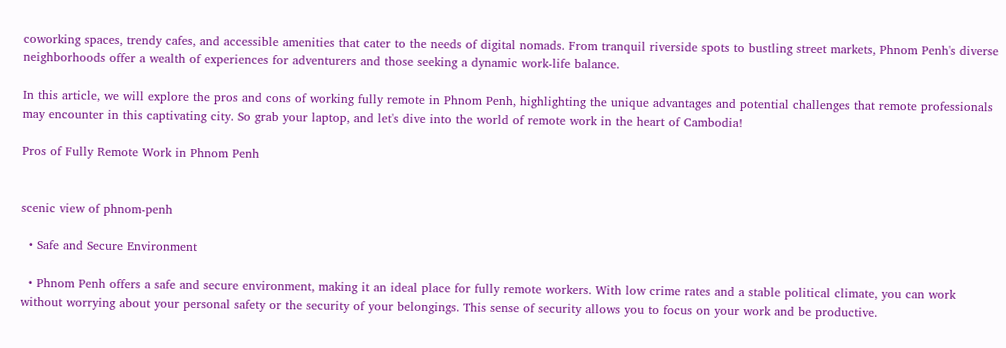coworking spaces, trendy cafes, and accessible amenities that cater to the needs of digital nomads. From tranquil riverside spots to bustling street markets, Phnom Penh's diverse neighborhoods offer a wealth of experiences for adventurers and those seeking a dynamic work-life balance.

In this article, we will explore the pros and cons of working fully remote in Phnom Penh, highlighting the unique advantages and potential challenges that remote professionals may encounter in this captivating city. So grab your laptop, and let's dive into the world of remote work in the heart of Cambodia!

Pros of Fully Remote Work in Phnom Penh


scenic view of phnom-penh

  • Safe and Secure Environment

  • Phnom Penh offers a safe and secure environment, making it an ideal place for fully remote workers. With low crime rates and a stable political climate, you can work without worrying about your personal safety or the security of your belongings. This sense of security allows you to focus on your work and be productive.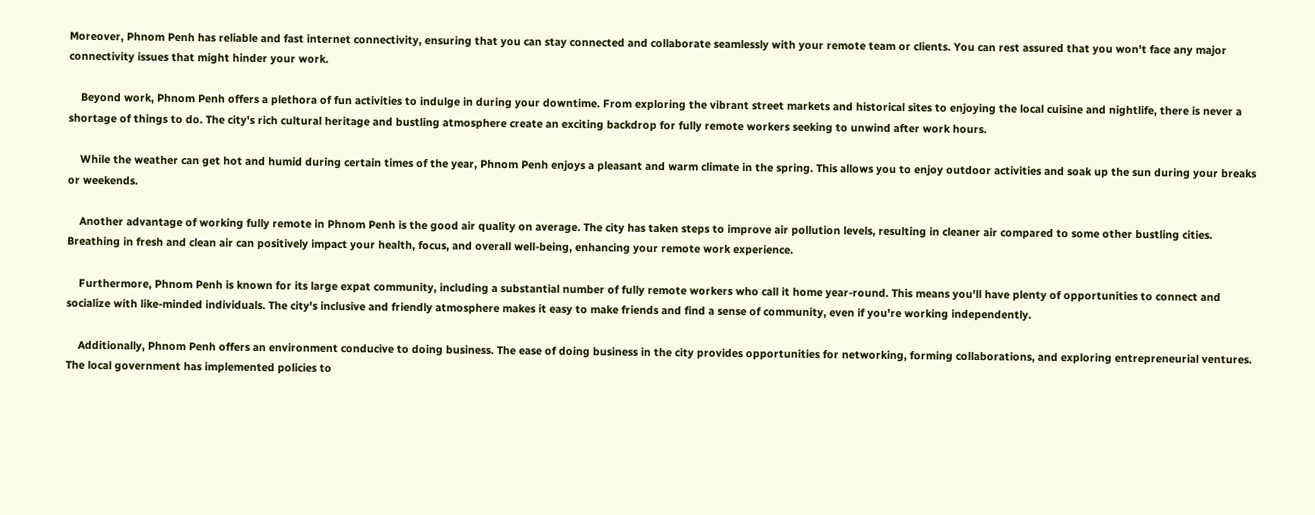Moreover, Phnom Penh has reliable and fast internet connectivity, ensuring that you can stay connected and collaborate seamlessly with your remote team or clients. You can rest assured that you won't face any major connectivity issues that might hinder your work.

    Beyond work, Phnom Penh offers a plethora of fun activities to indulge in during your downtime. From exploring the vibrant street markets and historical sites to enjoying the local cuisine and nightlife, there is never a shortage of things to do. The city's rich cultural heritage and bustling atmosphere create an exciting backdrop for fully remote workers seeking to unwind after work hours.

    While the weather can get hot and humid during certain times of the year, Phnom Penh enjoys a pleasant and warm climate in the spring. This allows you to enjoy outdoor activities and soak up the sun during your breaks or weekends.

    Another advantage of working fully remote in Phnom Penh is the good air quality on average. The city has taken steps to improve air pollution levels, resulting in cleaner air compared to some other bustling cities. Breathing in fresh and clean air can positively impact your health, focus, and overall well-being, enhancing your remote work experience.

    Furthermore, Phnom Penh is known for its large expat community, including a substantial number of fully remote workers who call it home year-round. This means you'll have plenty of opportunities to connect and socialize with like-minded individuals. The city's inclusive and friendly atmosphere makes it easy to make friends and find a sense of community, even if you're working independently.

    Additionally, Phnom Penh offers an environment conducive to doing business. The ease of doing business in the city provides opportunities for networking, forming collaborations, and exploring entrepreneurial ventures. The local government has implemented policies to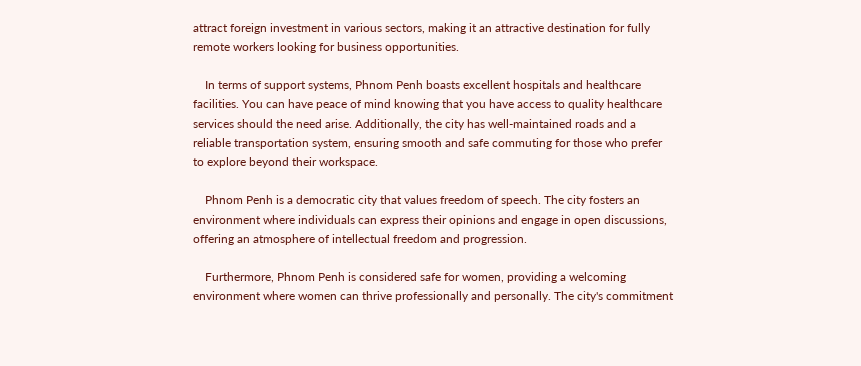attract foreign investment in various sectors, making it an attractive destination for fully remote workers looking for business opportunities.

    In terms of support systems, Phnom Penh boasts excellent hospitals and healthcare facilities. You can have peace of mind knowing that you have access to quality healthcare services should the need arise. Additionally, the city has well-maintained roads and a reliable transportation system, ensuring smooth and safe commuting for those who prefer to explore beyond their workspace.

    Phnom Penh is a democratic city that values freedom of speech. The city fosters an environment where individuals can express their opinions and engage in open discussions, offering an atmosphere of intellectual freedom and progression.

    Furthermore, Phnom Penh is considered safe for women, providing a welcoming environment where women can thrive professionally and personally. The city's commitment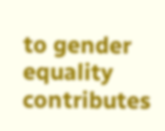to gender equality contributes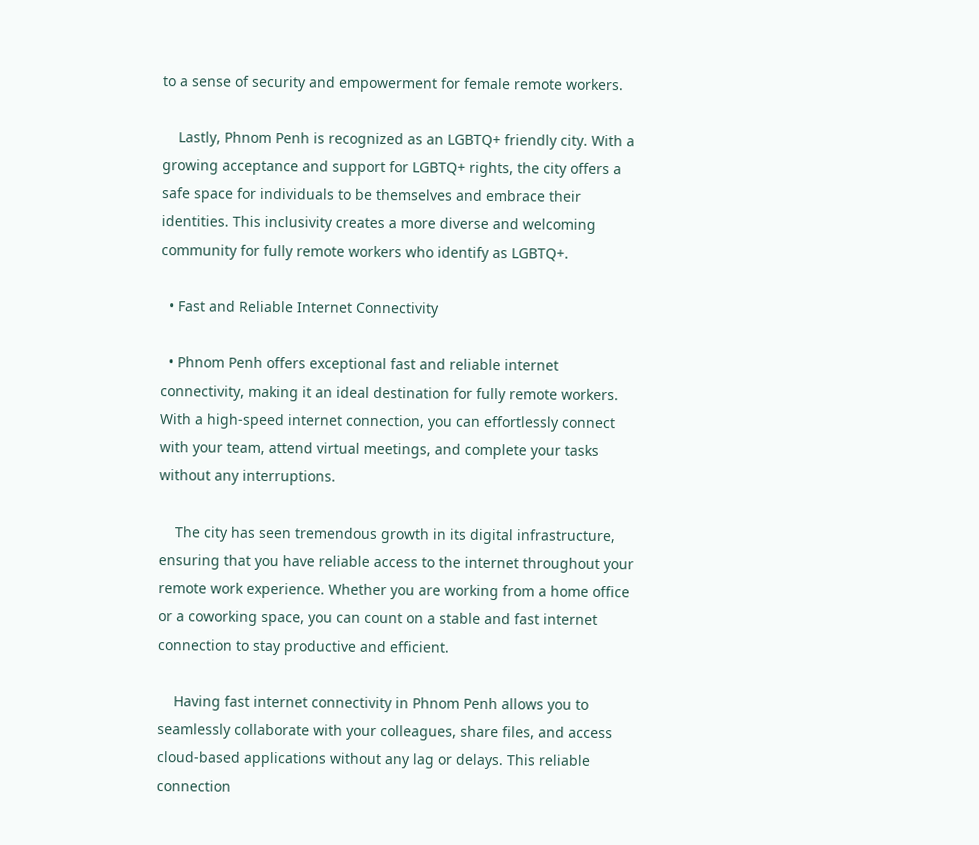to a sense of security and empowerment for female remote workers.

    Lastly, Phnom Penh is recognized as an LGBTQ+ friendly city. With a growing acceptance and support for LGBTQ+ rights, the city offers a safe space for individuals to be themselves and embrace their identities. This inclusivity creates a more diverse and welcoming community for fully remote workers who identify as LGBTQ+.

  • Fast and Reliable Internet Connectivity

  • Phnom Penh offers exceptional fast and reliable internet connectivity, making it an ideal destination for fully remote workers. With a high-speed internet connection, you can effortlessly connect with your team, attend virtual meetings, and complete your tasks without any interruptions.

    The city has seen tremendous growth in its digital infrastructure, ensuring that you have reliable access to the internet throughout your remote work experience. Whether you are working from a home office or a coworking space, you can count on a stable and fast internet connection to stay productive and efficient.

    Having fast internet connectivity in Phnom Penh allows you to seamlessly collaborate with your colleagues, share files, and access cloud-based applications without any lag or delays. This reliable connection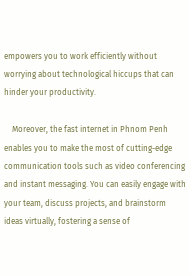empowers you to work efficiently without worrying about technological hiccups that can hinder your productivity.

    Moreover, the fast internet in Phnom Penh enables you to make the most of cutting-edge communication tools such as video conferencing and instant messaging. You can easily engage with your team, discuss projects, and brainstorm ideas virtually, fostering a sense of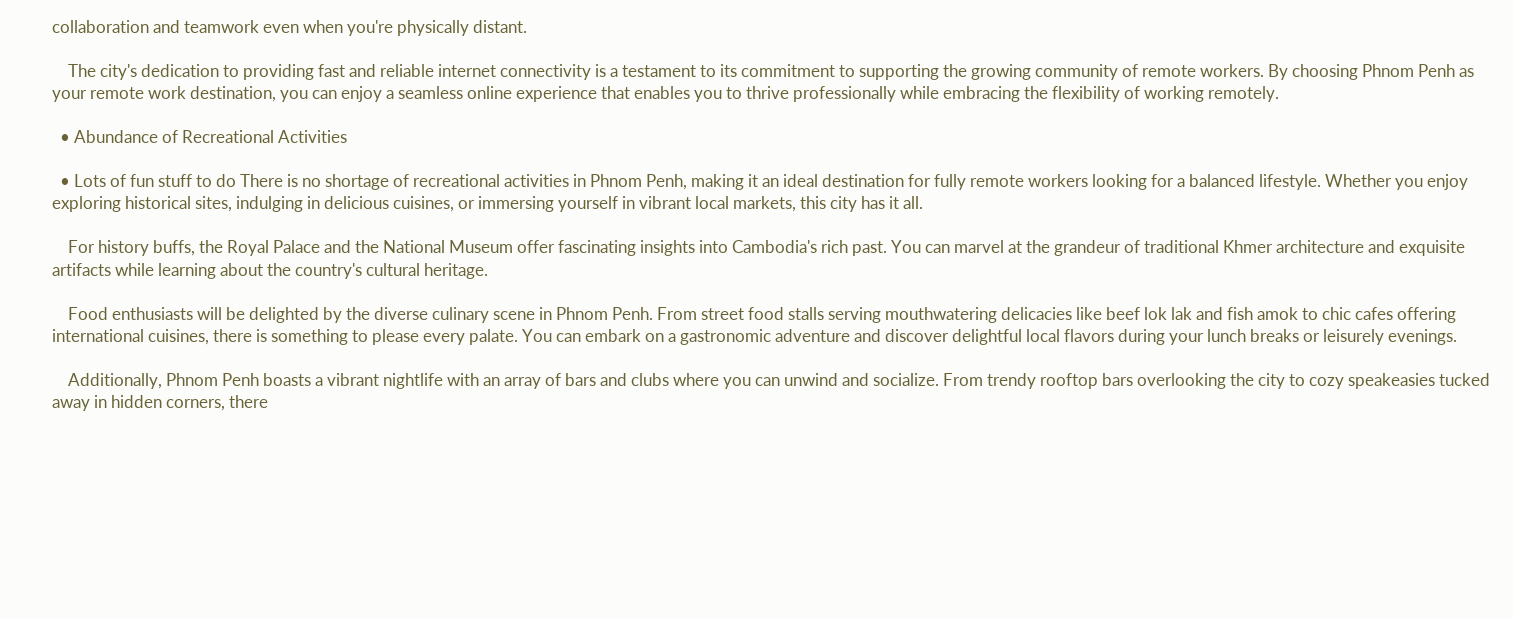collaboration and teamwork even when you're physically distant.

    The city's dedication to providing fast and reliable internet connectivity is a testament to its commitment to supporting the growing community of remote workers. By choosing Phnom Penh as your remote work destination, you can enjoy a seamless online experience that enables you to thrive professionally while embracing the flexibility of working remotely.

  • Abundance of Recreational Activities

  • Lots of fun stuff to do There is no shortage of recreational activities in Phnom Penh, making it an ideal destination for fully remote workers looking for a balanced lifestyle. Whether you enjoy exploring historical sites, indulging in delicious cuisines, or immersing yourself in vibrant local markets, this city has it all.

    For history buffs, the Royal Palace and the National Museum offer fascinating insights into Cambodia's rich past. You can marvel at the grandeur of traditional Khmer architecture and exquisite artifacts while learning about the country's cultural heritage.

    Food enthusiasts will be delighted by the diverse culinary scene in Phnom Penh. From street food stalls serving mouthwatering delicacies like beef lok lak and fish amok to chic cafes offering international cuisines, there is something to please every palate. You can embark on a gastronomic adventure and discover delightful local flavors during your lunch breaks or leisurely evenings.

    Additionally, Phnom Penh boasts a vibrant nightlife with an array of bars and clubs where you can unwind and socialize. From trendy rooftop bars overlooking the city to cozy speakeasies tucked away in hidden corners, there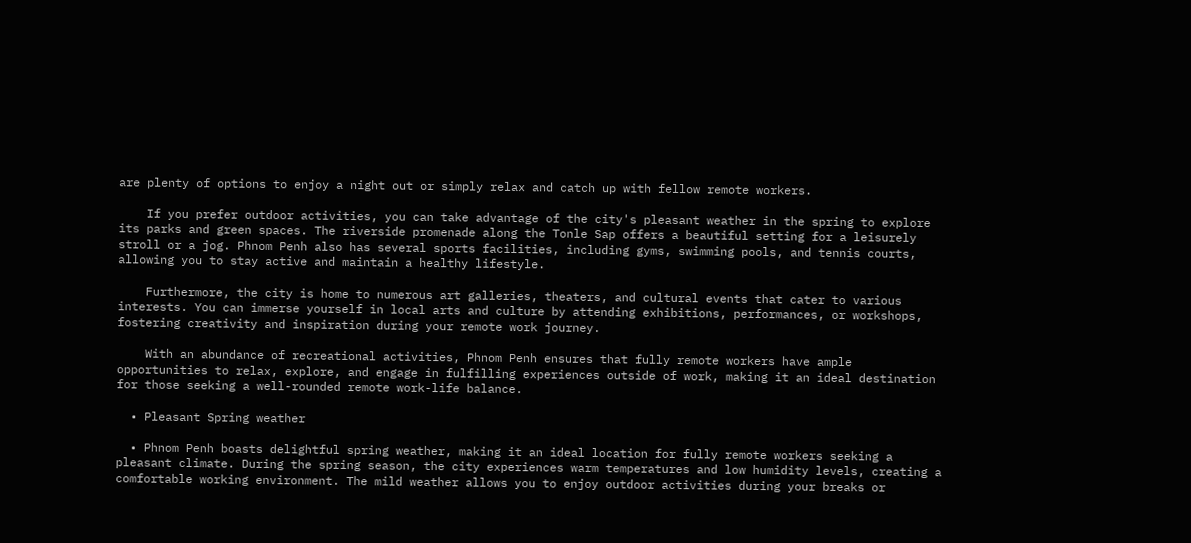are plenty of options to enjoy a night out or simply relax and catch up with fellow remote workers.

    If you prefer outdoor activities, you can take advantage of the city's pleasant weather in the spring to explore its parks and green spaces. The riverside promenade along the Tonle Sap offers a beautiful setting for a leisurely stroll or a jog. Phnom Penh also has several sports facilities, including gyms, swimming pools, and tennis courts, allowing you to stay active and maintain a healthy lifestyle.

    Furthermore, the city is home to numerous art galleries, theaters, and cultural events that cater to various interests. You can immerse yourself in local arts and culture by attending exhibitions, performances, or workshops, fostering creativity and inspiration during your remote work journey.

    With an abundance of recreational activities, Phnom Penh ensures that fully remote workers have ample opportunities to relax, explore, and engage in fulfilling experiences outside of work, making it an ideal destination for those seeking a well-rounded remote work-life balance.

  • Pleasant Spring weather

  • Phnom Penh boasts delightful spring weather, making it an ideal location for fully remote workers seeking a pleasant climate. During the spring season, the city experiences warm temperatures and low humidity levels, creating a comfortable working environment. The mild weather allows you to enjoy outdoor activities during your breaks or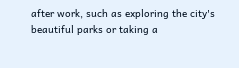after work, such as exploring the city's beautiful parks or taking a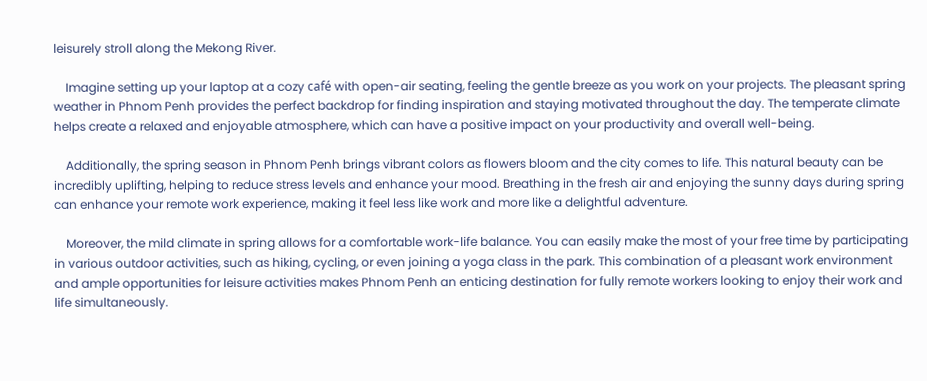leisurely stroll along the Mekong River.

    Imagine setting up your laptop at a cozy café with open-air seating, feeling the gentle breeze as you work on your projects. The pleasant spring weather in Phnom Penh provides the perfect backdrop for finding inspiration and staying motivated throughout the day. The temperate climate helps create a relaxed and enjoyable atmosphere, which can have a positive impact on your productivity and overall well-being.

    Additionally, the spring season in Phnom Penh brings vibrant colors as flowers bloom and the city comes to life. This natural beauty can be incredibly uplifting, helping to reduce stress levels and enhance your mood. Breathing in the fresh air and enjoying the sunny days during spring can enhance your remote work experience, making it feel less like work and more like a delightful adventure.

    Moreover, the mild climate in spring allows for a comfortable work-life balance. You can easily make the most of your free time by participating in various outdoor activities, such as hiking, cycling, or even joining a yoga class in the park. This combination of a pleasant work environment and ample opportunities for leisure activities makes Phnom Penh an enticing destination for fully remote workers looking to enjoy their work and life simultaneously.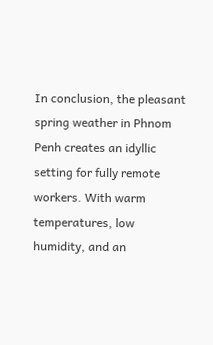In conclusion, the pleasant spring weather in Phnom Penh creates an idyllic setting for fully remote workers. With warm temperatures, low humidity, and an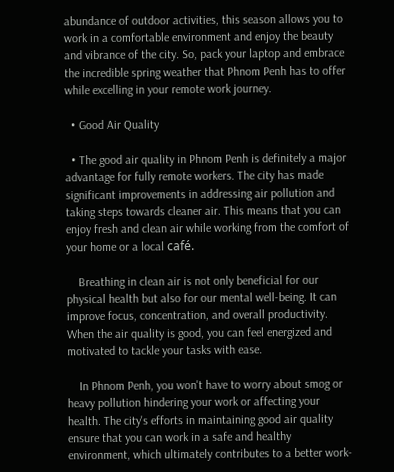abundance of outdoor activities, this season allows you to work in a comfortable environment and enjoy the beauty and vibrance of the city. So, pack your laptop and embrace the incredible spring weather that Phnom Penh has to offer while excelling in your remote work journey.

  • Good Air Quality

  • The good air quality in Phnom Penh is definitely a major advantage for fully remote workers. The city has made significant improvements in addressing air pollution and taking steps towards cleaner air. This means that you can enjoy fresh and clean air while working from the comfort of your home or a local café.

    Breathing in clean air is not only beneficial for our physical health but also for our mental well-being. It can improve focus, concentration, and overall productivity. When the air quality is good, you can feel energized and motivated to tackle your tasks with ease.

    In Phnom Penh, you won't have to worry about smog or heavy pollution hindering your work or affecting your health. The city's efforts in maintaining good air quality ensure that you can work in a safe and healthy environment, which ultimately contributes to a better work-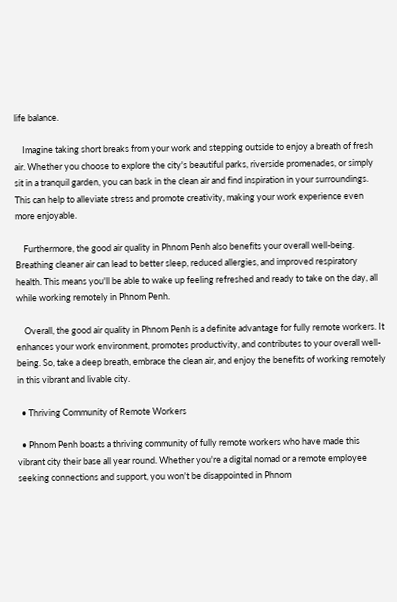life balance.

    Imagine taking short breaks from your work and stepping outside to enjoy a breath of fresh air. Whether you choose to explore the city's beautiful parks, riverside promenades, or simply sit in a tranquil garden, you can bask in the clean air and find inspiration in your surroundings. This can help to alleviate stress and promote creativity, making your work experience even more enjoyable.

    Furthermore, the good air quality in Phnom Penh also benefits your overall well-being. Breathing cleaner air can lead to better sleep, reduced allergies, and improved respiratory health. This means you'll be able to wake up feeling refreshed and ready to take on the day, all while working remotely in Phnom Penh.

    Overall, the good air quality in Phnom Penh is a definite advantage for fully remote workers. It enhances your work environment, promotes productivity, and contributes to your overall well-being. So, take a deep breath, embrace the clean air, and enjoy the benefits of working remotely in this vibrant and livable city.

  • Thriving Community of Remote Workers

  • Phnom Penh boasts a thriving community of fully remote workers who have made this vibrant city their base all year round. Whether you're a digital nomad or a remote employee seeking connections and support, you won't be disappointed in Phnom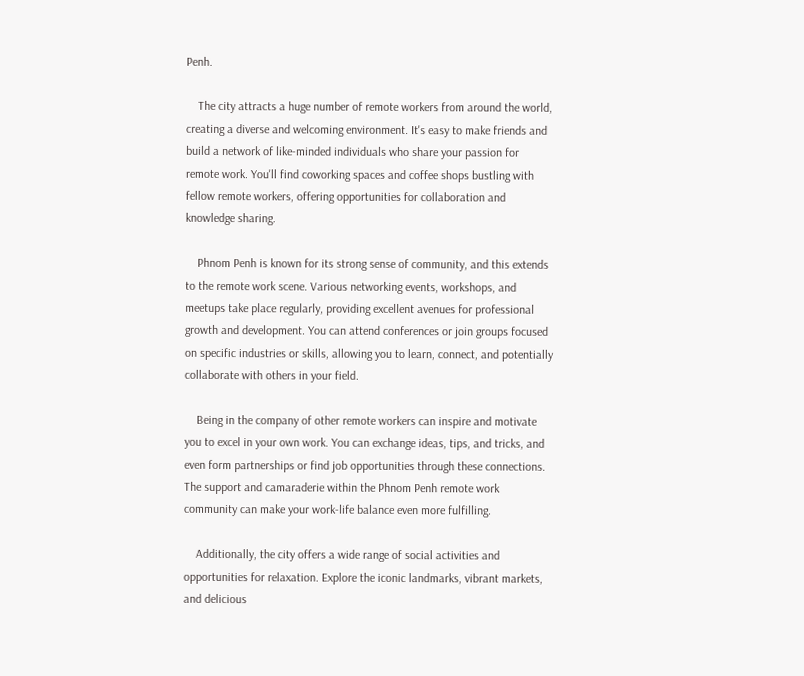Penh.

    The city attracts a huge number of remote workers from around the world, creating a diverse and welcoming environment. It's easy to make friends and build a network of like-minded individuals who share your passion for remote work. You'll find coworking spaces and coffee shops bustling with fellow remote workers, offering opportunities for collaboration and knowledge sharing.

    Phnom Penh is known for its strong sense of community, and this extends to the remote work scene. Various networking events, workshops, and meetups take place regularly, providing excellent avenues for professional growth and development. You can attend conferences or join groups focused on specific industries or skills, allowing you to learn, connect, and potentially collaborate with others in your field.

    Being in the company of other remote workers can inspire and motivate you to excel in your own work. You can exchange ideas, tips, and tricks, and even form partnerships or find job opportunities through these connections. The support and camaraderie within the Phnom Penh remote work community can make your work-life balance even more fulfilling.

    Additionally, the city offers a wide range of social activities and opportunities for relaxation. Explore the iconic landmarks, vibrant markets, and delicious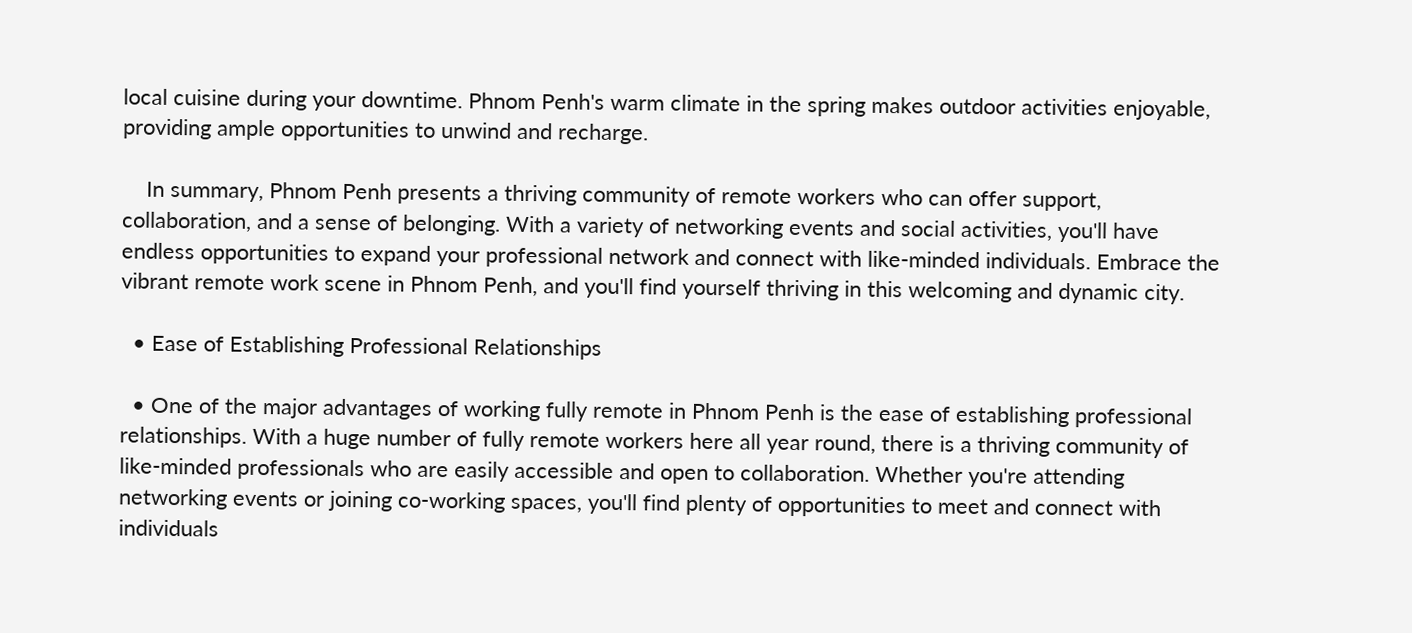local cuisine during your downtime. Phnom Penh's warm climate in the spring makes outdoor activities enjoyable, providing ample opportunities to unwind and recharge.

    In summary, Phnom Penh presents a thriving community of remote workers who can offer support, collaboration, and a sense of belonging. With a variety of networking events and social activities, you'll have endless opportunities to expand your professional network and connect with like-minded individuals. Embrace the vibrant remote work scene in Phnom Penh, and you'll find yourself thriving in this welcoming and dynamic city.

  • Ease of Establishing Professional Relationships

  • One of the major advantages of working fully remote in Phnom Penh is the ease of establishing professional relationships. With a huge number of fully remote workers here all year round, there is a thriving community of like-minded professionals who are easily accessible and open to collaboration. Whether you're attending networking events or joining co-working spaces, you'll find plenty of opportunities to meet and connect with individuals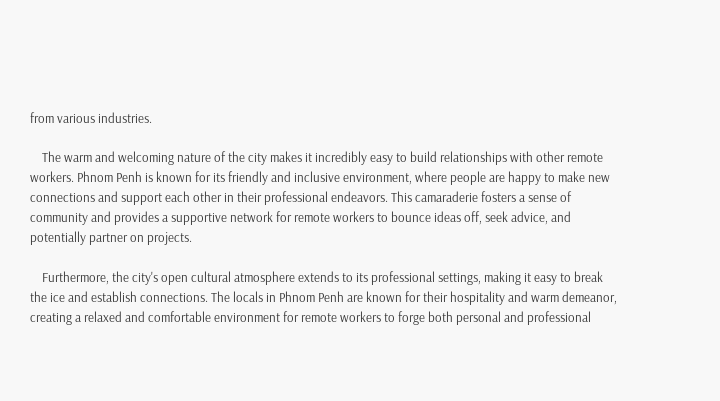from various industries.

    The warm and welcoming nature of the city makes it incredibly easy to build relationships with other remote workers. Phnom Penh is known for its friendly and inclusive environment, where people are happy to make new connections and support each other in their professional endeavors. This camaraderie fosters a sense of community and provides a supportive network for remote workers to bounce ideas off, seek advice, and potentially partner on projects.

    Furthermore, the city's open cultural atmosphere extends to its professional settings, making it easy to break the ice and establish connections. The locals in Phnom Penh are known for their hospitality and warm demeanor, creating a relaxed and comfortable environment for remote workers to forge both personal and professional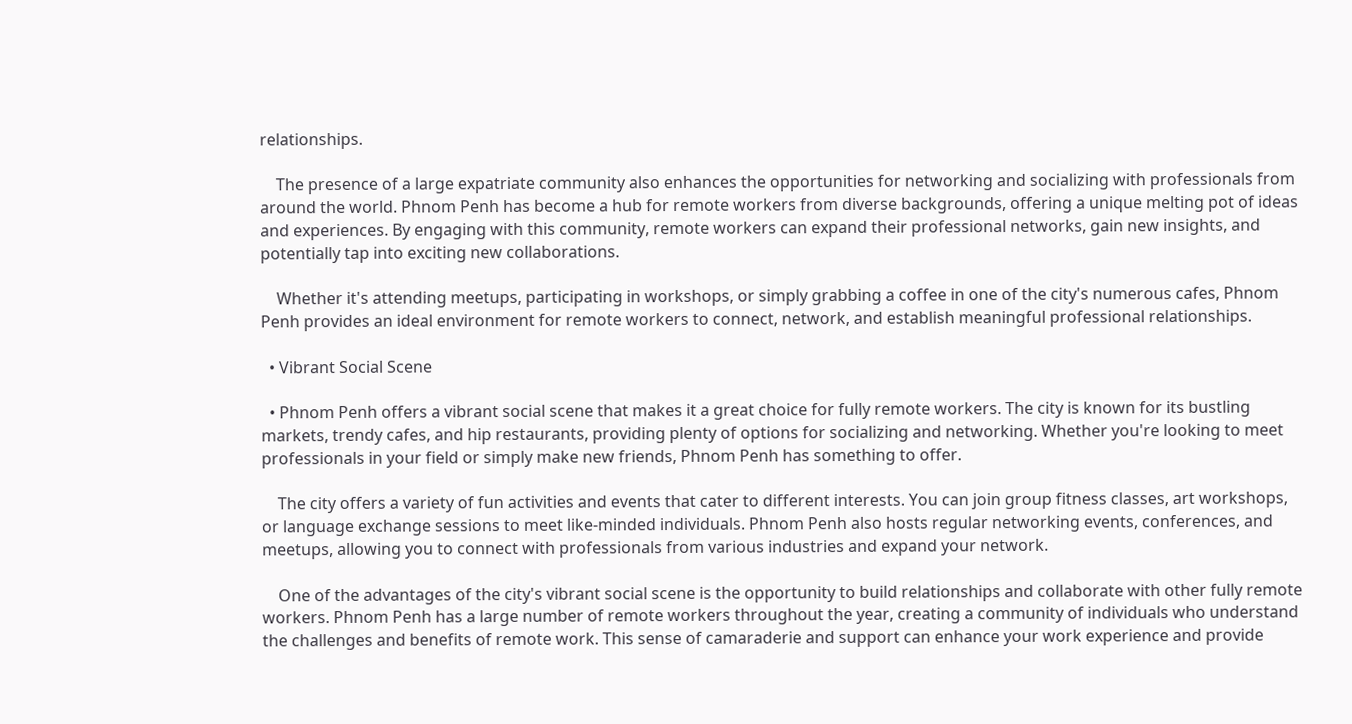relationships.

    The presence of a large expatriate community also enhances the opportunities for networking and socializing with professionals from around the world. Phnom Penh has become a hub for remote workers from diverse backgrounds, offering a unique melting pot of ideas and experiences. By engaging with this community, remote workers can expand their professional networks, gain new insights, and potentially tap into exciting new collaborations.

    Whether it's attending meetups, participating in workshops, or simply grabbing a coffee in one of the city's numerous cafes, Phnom Penh provides an ideal environment for remote workers to connect, network, and establish meaningful professional relationships.

  • Vibrant Social Scene

  • Phnom Penh offers a vibrant social scene that makes it a great choice for fully remote workers. The city is known for its bustling markets, trendy cafes, and hip restaurants, providing plenty of options for socializing and networking. Whether you're looking to meet professionals in your field or simply make new friends, Phnom Penh has something to offer.

    The city offers a variety of fun activities and events that cater to different interests. You can join group fitness classes, art workshops, or language exchange sessions to meet like-minded individuals. Phnom Penh also hosts regular networking events, conferences, and meetups, allowing you to connect with professionals from various industries and expand your network.

    One of the advantages of the city's vibrant social scene is the opportunity to build relationships and collaborate with other fully remote workers. Phnom Penh has a large number of remote workers throughout the year, creating a community of individuals who understand the challenges and benefits of remote work. This sense of camaraderie and support can enhance your work experience and provide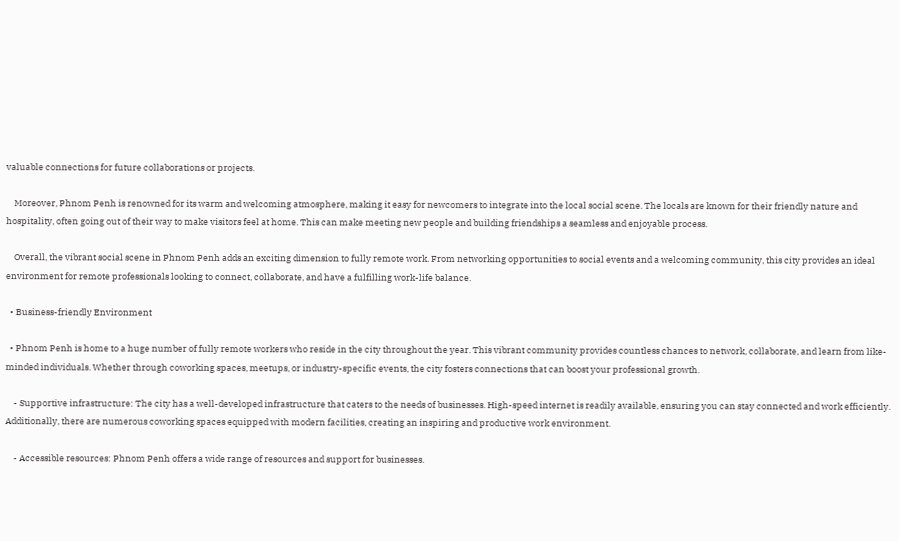valuable connections for future collaborations or projects.

    Moreover, Phnom Penh is renowned for its warm and welcoming atmosphere, making it easy for newcomers to integrate into the local social scene. The locals are known for their friendly nature and hospitality, often going out of their way to make visitors feel at home. This can make meeting new people and building friendships a seamless and enjoyable process.

    Overall, the vibrant social scene in Phnom Penh adds an exciting dimension to fully remote work. From networking opportunities to social events and a welcoming community, this city provides an ideal environment for remote professionals looking to connect, collaborate, and have a fulfilling work-life balance.

  • Business-friendly Environment

  • Phnom Penh is home to a huge number of fully remote workers who reside in the city throughout the year. This vibrant community provides countless chances to network, collaborate, and learn from like-minded individuals. Whether through coworking spaces, meetups, or industry-specific events, the city fosters connections that can boost your professional growth.

    - Supportive infrastructure: The city has a well-developed infrastructure that caters to the needs of businesses. High-speed internet is readily available, ensuring you can stay connected and work efficiently. Additionally, there are numerous coworking spaces equipped with modern facilities, creating an inspiring and productive work environment.

    - Accessible resources: Phnom Penh offers a wide range of resources and support for businesses.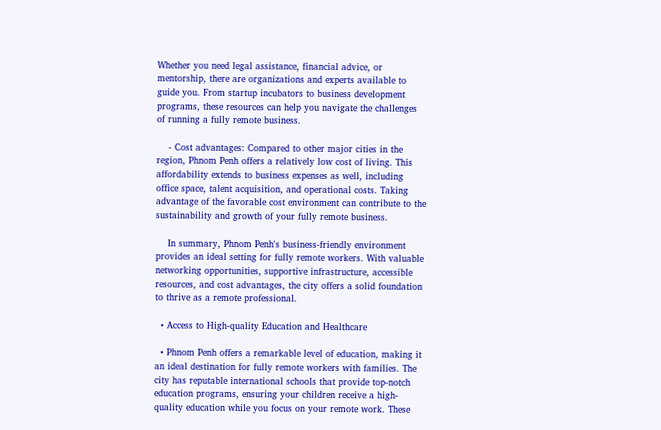Whether you need legal assistance, financial advice, or mentorship, there are organizations and experts available to guide you. From startup incubators to business development programs, these resources can help you navigate the challenges of running a fully remote business.

    - Cost advantages: Compared to other major cities in the region, Phnom Penh offers a relatively low cost of living. This affordability extends to business expenses as well, including office space, talent acquisition, and operational costs. Taking advantage of the favorable cost environment can contribute to the sustainability and growth of your fully remote business.

    In summary, Phnom Penh's business-friendly environment provides an ideal setting for fully remote workers. With valuable networking opportunities, supportive infrastructure, accessible resources, and cost advantages, the city offers a solid foundation to thrive as a remote professional.

  • Access to High-quality Education and Healthcare

  • Phnom Penh offers a remarkable level of education, making it an ideal destination for fully remote workers with families. The city has reputable international schools that provide top-notch education programs, ensuring your children receive a high-quality education while you focus on your remote work. These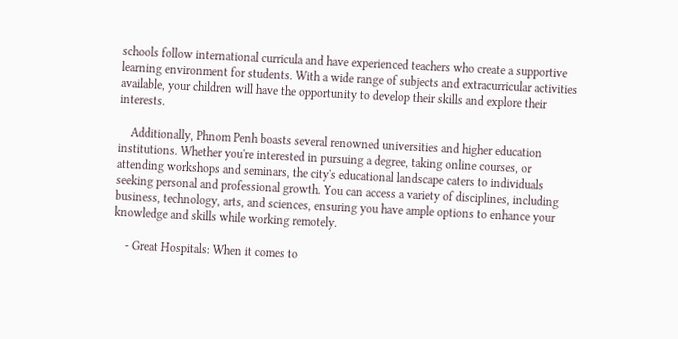schools follow international curricula and have experienced teachers who create a supportive learning environment for students. With a wide range of subjects and extracurricular activities available, your children will have the opportunity to develop their skills and explore their interests.

    Additionally, Phnom Penh boasts several renowned universities and higher education institutions. Whether you're interested in pursuing a degree, taking online courses, or attending workshops and seminars, the city's educational landscape caters to individuals seeking personal and professional growth. You can access a variety of disciplines, including business, technology, arts, and sciences, ensuring you have ample options to enhance your knowledge and skills while working remotely.

    - Great Hospitals: When it comes to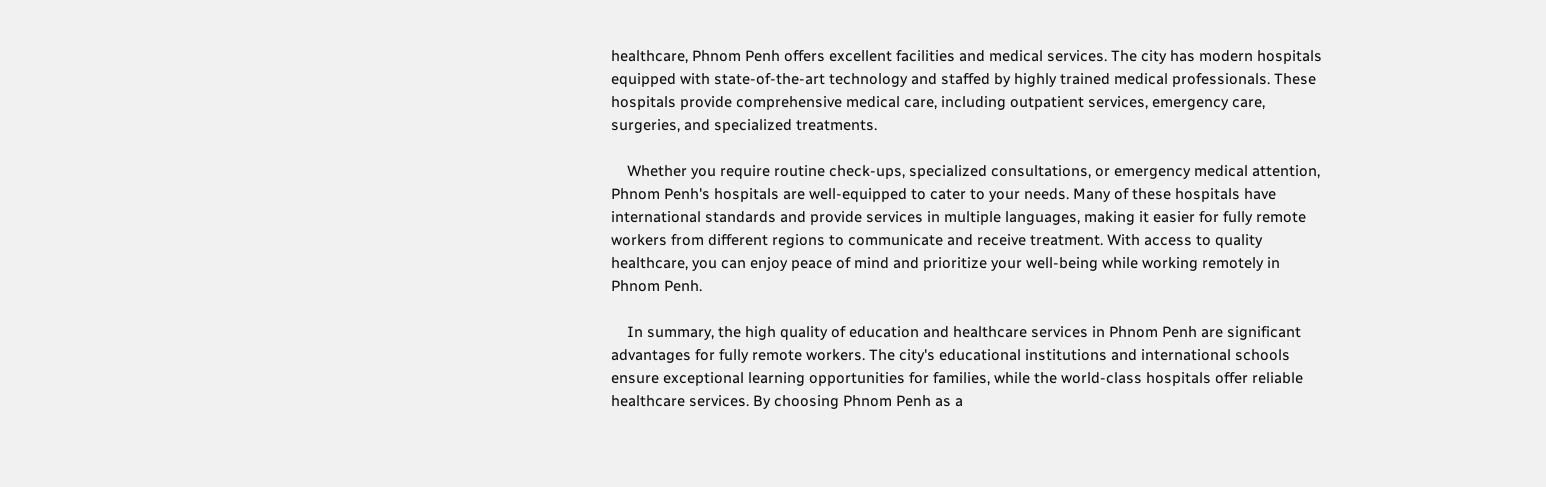healthcare, Phnom Penh offers excellent facilities and medical services. The city has modern hospitals equipped with state-of-the-art technology and staffed by highly trained medical professionals. These hospitals provide comprehensive medical care, including outpatient services, emergency care, surgeries, and specialized treatments.

    Whether you require routine check-ups, specialized consultations, or emergency medical attention, Phnom Penh's hospitals are well-equipped to cater to your needs. Many of these hospitals have international standards and provide services in multiple languages, making it easier for fully remote workers from different regions to communicate and receive treatment. With access to quality healthcare, you can enjoy peace of mind and prioritize your well-being while working remotely in Phnom Penh.

    In summary, the high quality of education and healthcare services in Phnom Penh are significant advantages for fully remote workers. The city's educational institutions and international schools ensure exceptional learning opportunities for families, while the world-class hospitals offer reliable healthcare services. By choosing Phnom Penh as a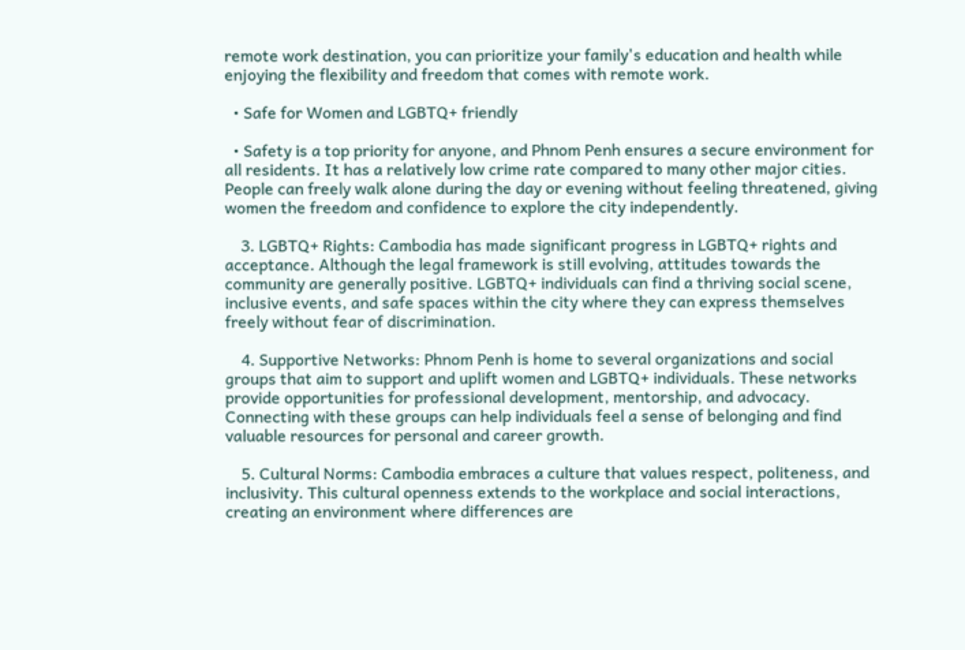remote work destination, you can prioritize your family's education and health while enjoying the flexibility and freedom that comes with remote work.

  • Safe for Women and LGBTQ+ friendly

  • Safety is a top priority for anyone, and Phnom Penh ensures a secure environment for all residents. It has a relatively low crime rate compared to many other major cities. People can freely walk alone during the day or evening without feeling threatened, giving women the freedom and confidence to explore the city independently.

    3. LGBTQ+ Rights: Cambodia has made significant progress in LGBTQ+ rights and acceptance. Although the legal framework is still evolving, attitudes towards the community are generally positive. LGBTQ+ individuals can find a thriving social scene, inclusive events, and safe spaces within the city where they can express themselves freely without fear of discrimination.

    4. Supportive Networks: Phnom Penh is home to several organizations and social groups that aim to support and uplift women and LGBTQ+ individuals. These networks provide opportunities for professional development, mentorship, and advocacy. Connecting with these groups can help individuals feel a sense of belonging and find valuable resources for personal and career growth.

    5. Cultural Norms: Cambodia embraces a culture that values respect, politeness, and inclusivity. This cultural openness extends to the workplace and social interactions, creating an environment where differences are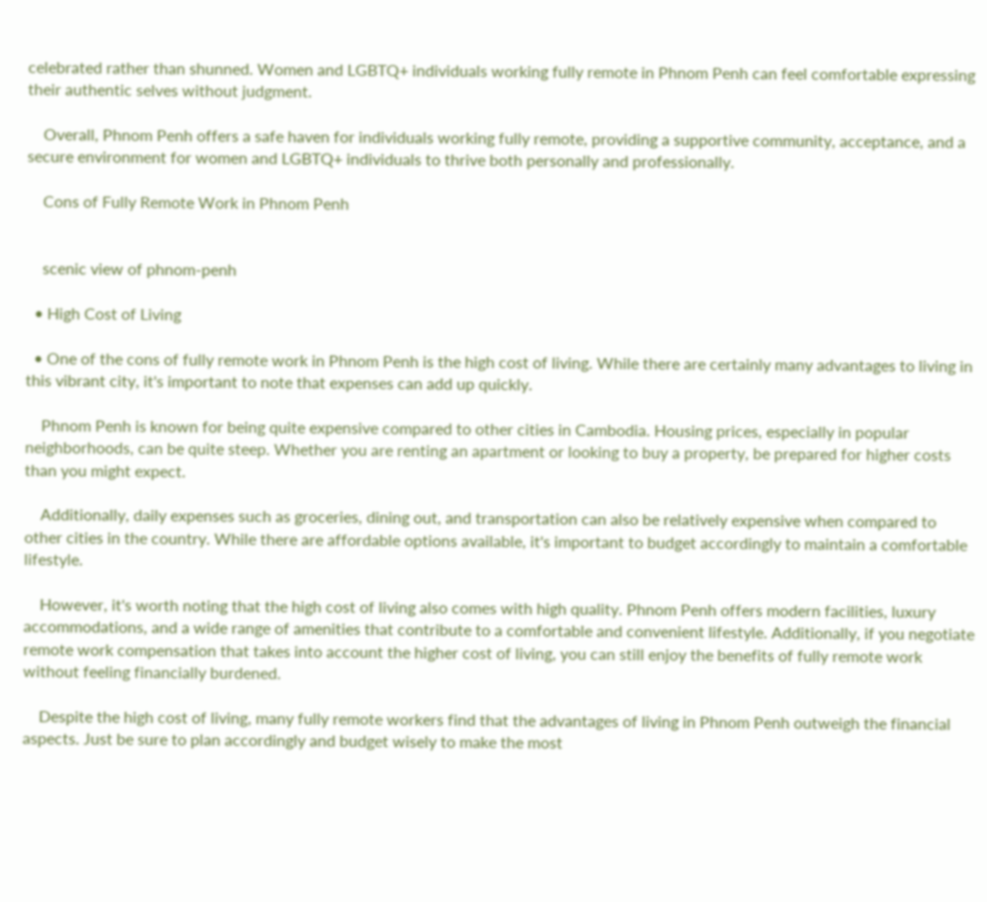celebrated rather than shunned. Women and LGBTQ+ individuals working fully remote in Phnom Penh can feel comfortable expressing their authentic selves without judgment.

    Overall, Phnom Penh offers a safe haven for individuals working fully remote, providing a supportive community, acceptance, and a secure environment for women and LGBTQ+ individuals to thrive both personally and professionally.

    Cons of Fully Remote Work in Phnom Penh


    scenic view of phnom-penh

  • High Cost of Living

  • One of the cons of fully remote work in Phnom Penh is the high cost of living. While there are certainly many advantages to living in this vibrant city, it's important to note that expenses can add up quickly.

    Phnom Penh is known for being quite expensive compared to other cities in Cambodia. Housing prices, especially in popular neighborhoods, can be quite steep. Whether you are renting an apartment or looking to buy a property, be prepared for higher costs than you might expect.

    Additionally, daily expenses such as groceries, dining out, and transportation can also be relatively expensive when compared to other cities in the country. While there are affordable options available, it's important to budget accordingly to maintain a comfortable lifestyle.

    However, it's worth noting that the high cost of living also comes with high quality. Phnom Penh offers modern facilities, luxury accommodations, and a wide range of amenities that contribute to a comfortable and convenient lifestyle. Additionally, if you negotiate remote work compensation that takes into account the higher cost of living, you can still enjoy the benefits of fully remote work without feeling financially burdened.

    Despite the high cost of living, many fully remote workers find that the advantages of living in Phnom Penh outweigh the financial aspects. Just be sure to plan accordingly and budget wisely to make the most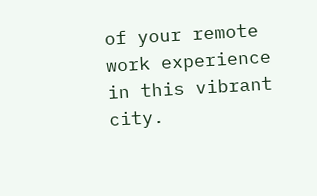of your remote work experience in this vibrant city.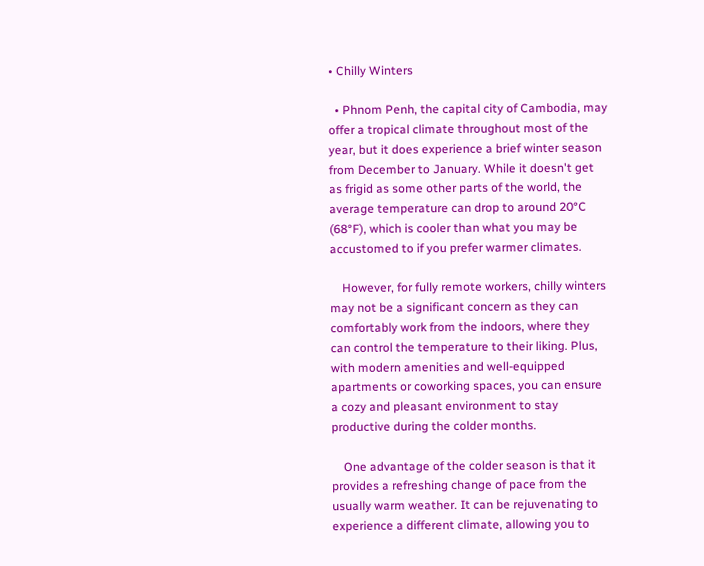• Chilly Winters

  • Phnom Penh, the capital city of Cambodia, may offer a tropical climate throughout most of the year, but it does experience a brief winter season from December to January. While it doesn't get as frigid as some other parts of the world, the average temperature can drop to around 20°C (68°F), which is cooler than what you may be accustomed to if you prefer warmer climates.

    However, for fully remote workers, chilly winters may not be a significant concern as they can comfortably work from the indoors, where they can control the temperature to their liking. Plus, with modern amenities and well-equipped apartments or coworking spaces, you can ensure a cozy and pleasant environment to stay productive during the colder months.

    One advantage of the colder season is that it provides a refreshing change of pace from the usually warm weather. It can be rejuvenating to experience a different climate, allowing you to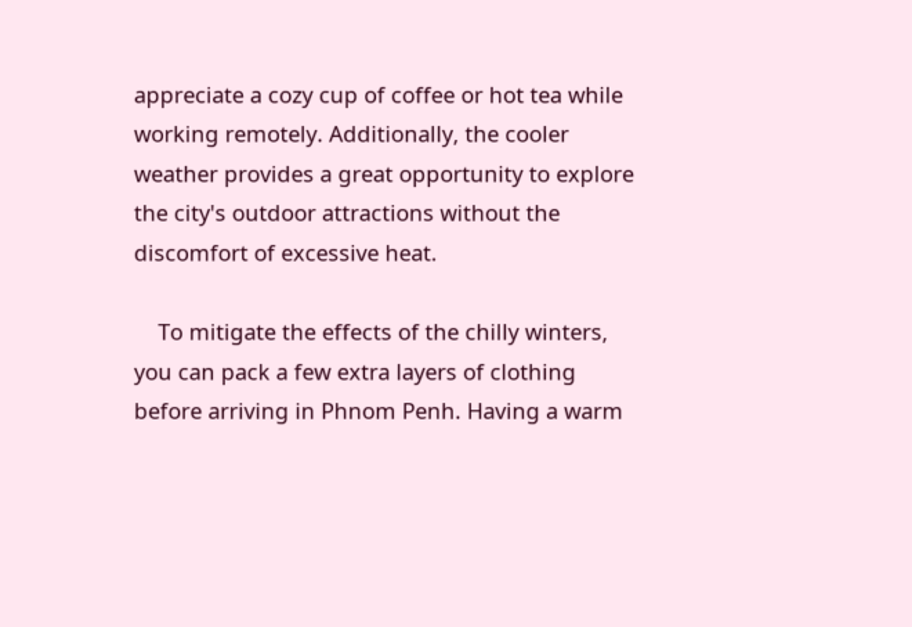appreciate a cozy cup of coffee or hot tea while working remotely. Additionally, the cooler weather provides a great opportunity to explore the city's outdoor attractions without the discomfort of excessive heat.

    To mitigate the effects of the chilly winters, you can pack a few extra layers of clothing before arriving in Phnom Penh. Having a warm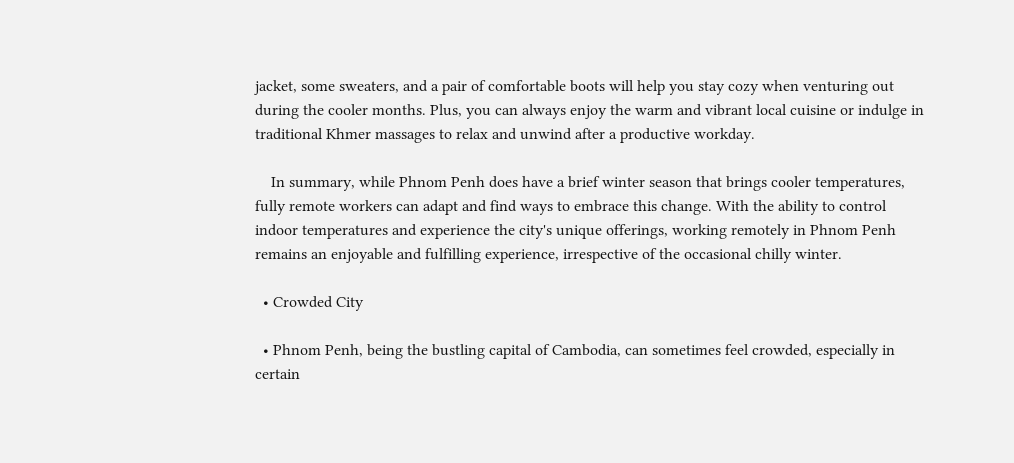jacket, some sweaters, and a pair of comfortable boots will help you stay cozy when venturing out during the cooler months. Plus, you can always enjoy the warm and vibrant local cuisine or indulge in traditional Khmer massages to relax and unwind after a productive workday.

    In summary, while Phnom Penh does have a brief winter season that brings cooler temperatures, fully remote workers can adapt and find ways to embrace this change. With the ability to control indoor temperatures and experience the city's unique offerings, working remotely in Phnom Penh remains an enjoyable and fulfilling experience, irrespective of the occasional chilly winter.

  • Crowded City

  • Phnom Penh, being the bustling capital of Cambodia, can sometimes feel crowded, especially in certain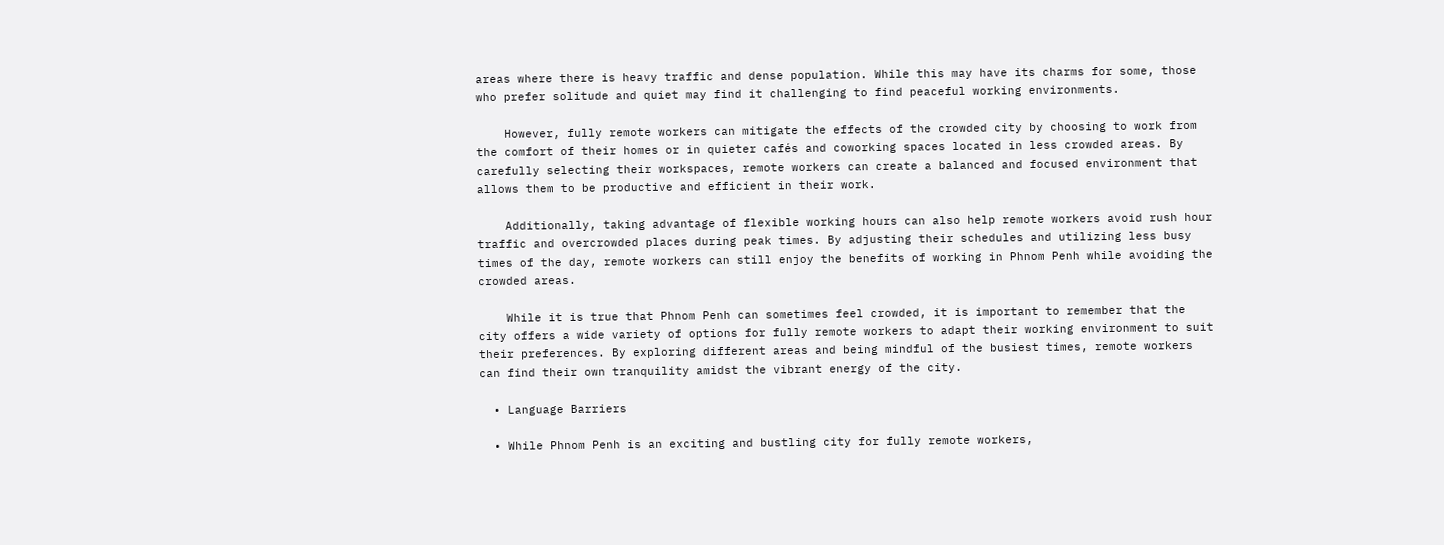areas where there is heavy traffic and dense population. While this may have its charms for some, those who prefer solitude and quiet may find it challenging to find peaceful working environments.

    However, fully remote workers can mitigate the effects of the crowded city by choosing to work from the comfort of their homes or in quieter cafés and coworking spaces located in less crowded areas. By carefully selecting their workspaces, remote workers can create a balanced and focused environment that allows them to be productive and efficient in their work.

    Additionally, taking advantage of flexible working hours can also help remote workers avoid rush hour traffic and overcrowded places during peak times. By adjusting their schedules and utilizing less busy times of the day, remote workers can still enjoy the benefits of working in Phnom Penh while avoiding the crowded areas.

    While it is true that Phnom Penh can sometimes feel crowded, it is important to remember that the city offers a wide variety of options for fully remote workers to adapt their working environment to suit their preferences. By exploring different areas and being mindful of the busiest times, remote workers can find their own tranquility amidst the vibrant energy of the city.

  • Language Barriers

  • While Phnom Penh is an exciting and bustling city for fully remote workers,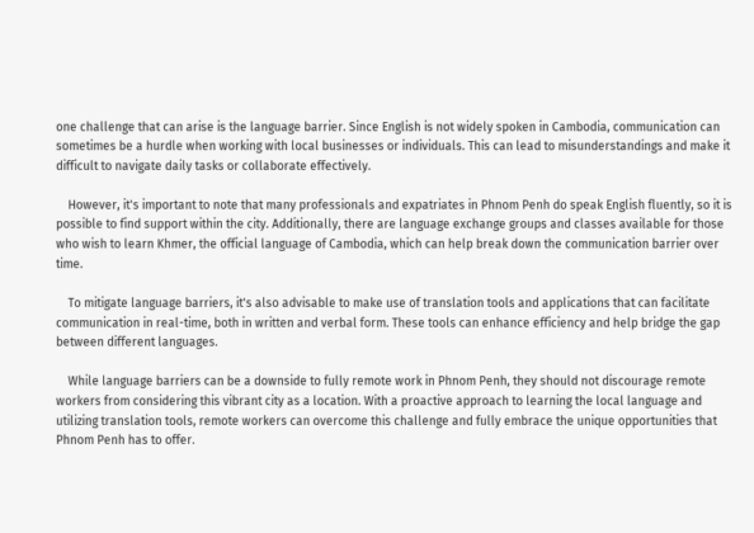one challenge that can arise is the language barrier. Since English is not widely spoken in Cambodia, communication can sometimes be a hurdle when working with local businesses or individuals. This can lead to misunderstandings and make it difficult to navigate daily tasks or collaborate effectively.

    However, it's important to note that many professionals and expatriates in Phnom Penh do speak English fluently, so it is possible to find support within the city. Additionally, there are language exchange groups and classes available for those who wish to learn Khmer, the official language of Cambodia, which can help break down the communication barrier over time.

    To mitigate language barriers, it's also advisable to make use of translation tools and applications that can facilitate communication in real-time, both in written and verbal form. These tools can enhance efficiency and help bridge the gap between different languages.

    While language barriers can be a downside to fully remote work in Phnom Penh, they should not discourage remote workers from considering this vibrant city as a location. With a proactive approach to learning the local language and utilizing translation tools, remote workers can overcome this challenge and fully embrace the unique opportunities that Phnom Penh has to offer.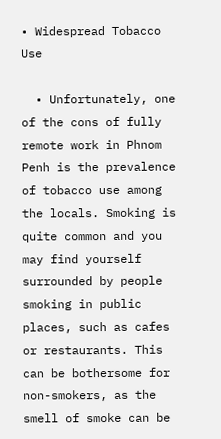• Widespread Tobacco Use

  • Unfortunately, one of the cons of fully remote work in Phnom Penh is the prevalence of tobacco use among the locals. Smoking is quite common and you may find yourself surrounded by people smoking in public places, such as cafes or restaurants. This can be bothersome for non-smokers, as the smell of smoke can be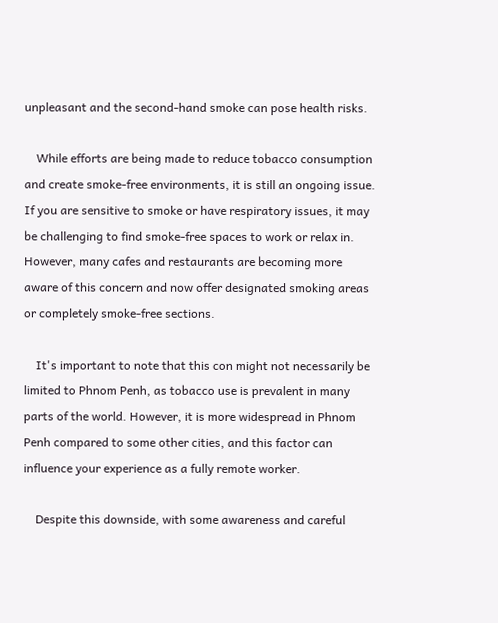unpleasant and the second-hand smoke can pose health risks.

    While efforts are being made to reduce tobacco consumption and create smoke-free environments, it is still an ongoing issue. If you are sensitive to smoke or have respiratory issues, it may be challenging to find smoke-free spaces to work or relax in. However, many cafes and restaurants are becoming more aware of this concern and now offer designated smoking areas or completely smoke-free sections.

    It's important to note that this con might not necessarily be limited to Phnom Penh, as tobacco use is prevalent in many parts of the world. However, it is more widespread in Phnom Penh compared to some other cities, and this factor can influence your experience as a fully remote worker.

    Despite this downside, with some awareness and careful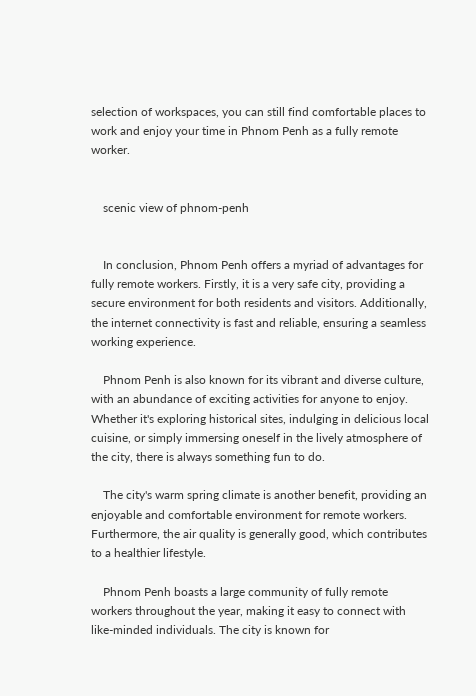selection of workspaces, you can still find comfortable places to work and enjoy your time in Phnom Penh as a fully remote worker.


    scenic view of phnom-penh


    In conclusion, Phnom Penh offers a myriad of advantages for fully remote workers. Firstly, it is a very safe city, providing a secure environment for both residents and visitors. Additionally, the internet connectivity is fast and reliable, ensuring a seamless working experience.

    Phnom Penh is also known for its vibrant and diverse culture, with an abundance of exciting activities for anyone to enjoy. Whether it's exploring historical sites, indulging in delicious local cuisine, or simply immersing oneself in the lively atmosphere of the city, there is always something fun to do.

    The city's warm spring climate is another benefit, providing an enjoyable and comfortable environment for remote workers. Furthermore, the air quality is generally good, which contributes to a healthier lifestyle.

    Phnom Penh boasts a large community of fully remote workers throughout the year, making it easy to connect with like-minded individuals. The city is known for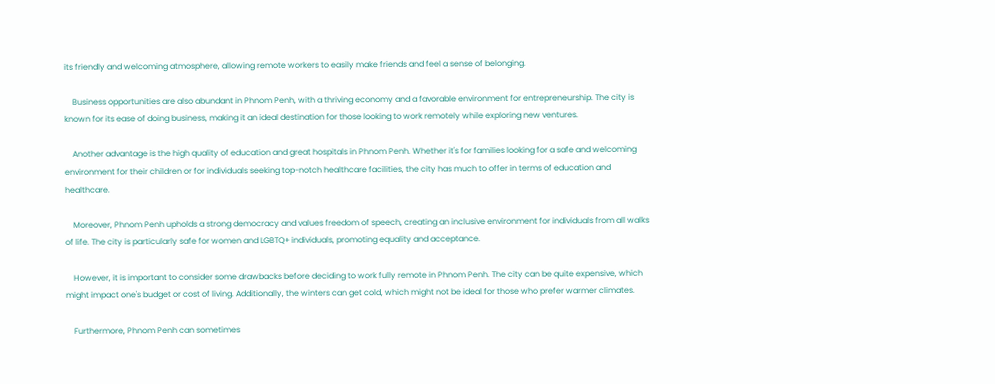its friendly and welcoming atmosphere, allowing remote workers to easily make friends and feel a sense of belonging.

    Business opportunities are also abundant in Phnom Penh, with a thriving economy and a favorable environment for entrepreneurship. The city is known for its ease of doing business, making it an ideal destination for those looking to work remotely while exploring new ventures.

    Another advantage is the high quality of education and great hospitals in Phnom Penh. Whether it's for families looking for a safe and welcoming environment for their children or for individuals seeking top-notch healthcare facilities, the city has much to offer in terms of education and healthcare.

    Moreover, Phnom Penh upholds a strong democracy and values freedom of speech, creating an inclusive environment for individuals from all walks of life. The city is particularly safe for women and LGBTQ+ individuals, promoting equality and acceptance.

    However, it is important to consider some drawbacks before deciding to work fully remote in Phnom Penh. The city can be quite expensive, which might impact one's budget or cost of living. Additionally, the winters can get cold, which might not be ideal for those who prefer warmer climates.

    Furthermore, Phnom Penh can sometimes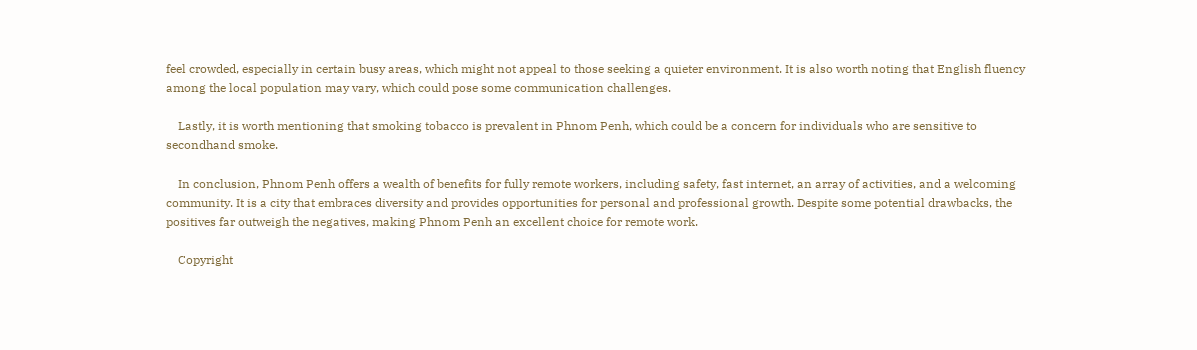feel crowded, especially in certain busy areas, which might not appeal to those seeking a quieter environment. It is also worth noting that English fluency among the local population may vary, which could pose some communication challenges.

    Lastly, it is worth mentioning that smoking tobacco is prevalent in Phnom Penh, which could be a concern for individuals who are sensitive to secondhand smoke.

    In conclusion, Phnom Penh offers a wealth of benefits for fully remote workers, including safety, fast internet, an array of activities, and a welcoming community. It is a city that embraces diversity and provides opportunities for personal and professional growth. Despite some potential drawbacks, the positives far outweigh the negatives, making Phnom Penh an excellent choice for remote work.

    Copyright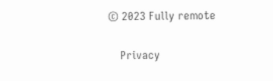© 2023 Fully remote

    Privacy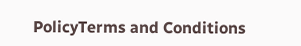PolicyTerms and Conditions